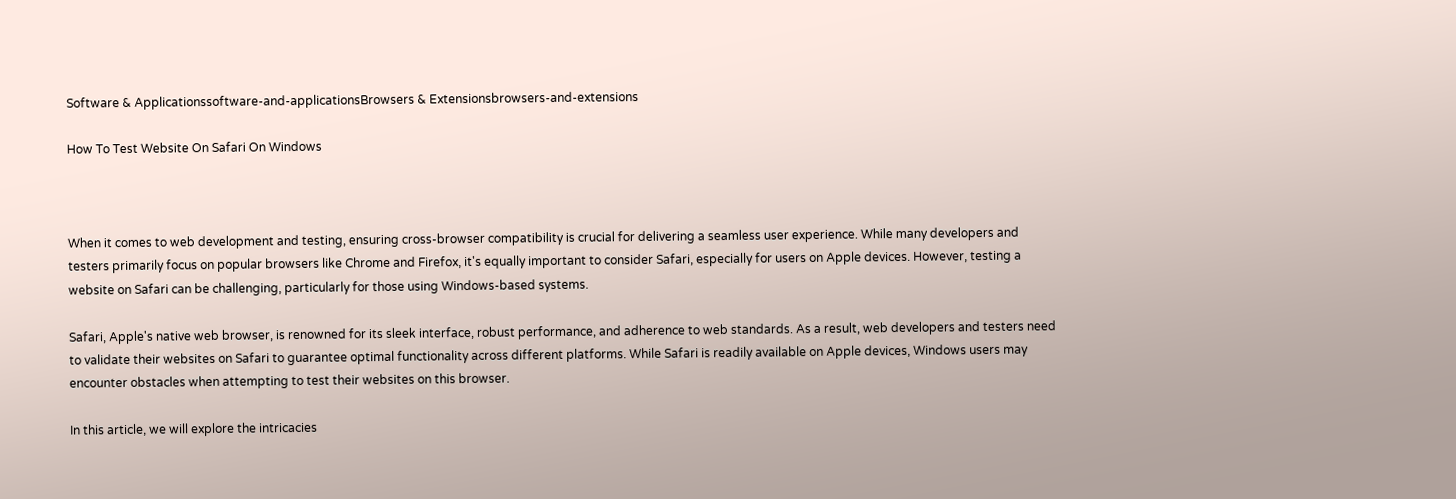Software & Applicationssoftware-and-applicationsBrowsers & Extensionsbrowsers-and-extensions

How To Test Website On Safari On Windows



When it comes to web development and testing, ensuring cross-browser compatibility is crucial for delivering a seamless user experience. While many developers and testers primarily focus on popular browsers like Chrome and Firefox, it's equally important to consider Safari, especially for users on Apple devices. However, testing a website on Safari can be challenging, particularly for those using Windows-based systems.

Safari, Apple's native web browser, is renowned for its sleek interface, robust performance, and adherence to web standards. As a result, web developers and testers need to validate their websites on Safari to guarantee optimal functionality across different platforms. While Safari is readily available on Apple devices, Windows users may encounter obstacles when attempting to test their websites on this browser.

In this article, we will explore the intricacies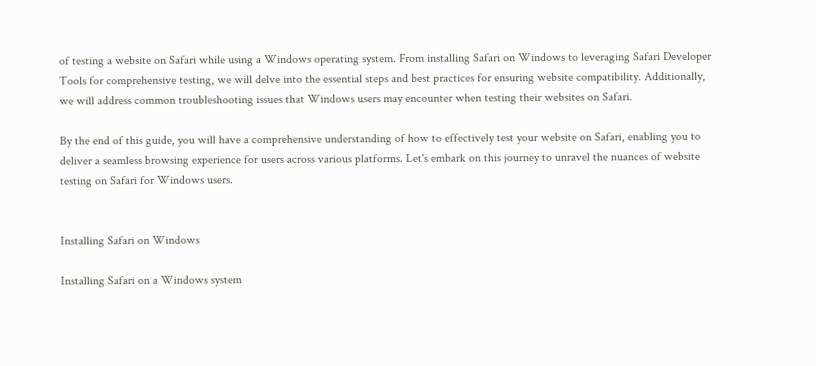of testing a website on Safari while using a Windows operating system. From installing Safari on Windows to leveraging Safari Developer Tools for comprehensive testing, we will delve into the essential steps and best practices for ensuring website compatibility. Additionally, we will address common troubleshooting issues that Windows users may encounter when testing their websites on Safari.

By the end of this guide, you will have a comprehensive understanding of how to effectively test your website on Safari, enabling you to deliver a seamless browsing experience for users across various platforms. Let's embark on this journey to unravel the nuances of website testing on Safari for Windows users.


Installing Safari on Windows

Installing Safari on a Windows system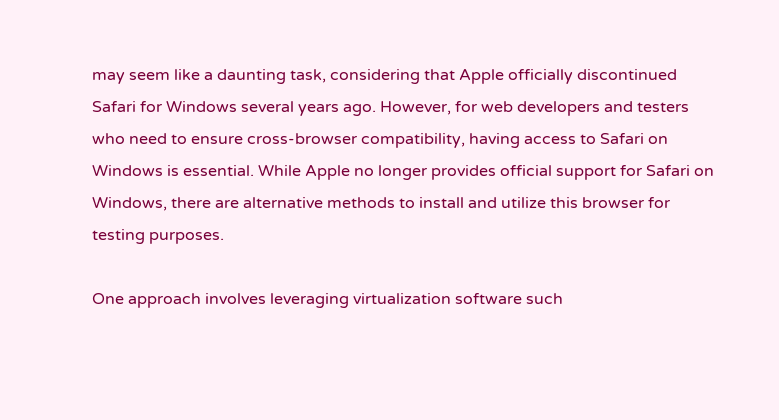may seem like a daunting task, considering that Apple officially discontinued Safari for Windows several years ago. However, for web developers and testers who need to ensure cross-browser compatibility, having access to Safari on Windows is essential. While Apple no longer provides official support for Safari on Windows, there are alternative methods to install and utilize this browser for testing purposes.

One approach involves leveraging virtualization software such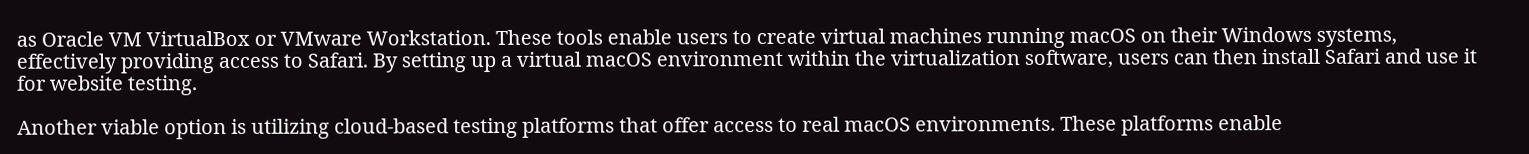as Oracle VM VirtualBox or VMware Workstation. These tools enable users to create virtual machines running macOS on their Windows systems, effectively providing access to Safari. By setting up a virtual macOS environment within the virtualization software, users can then install Safari and use it for website testing.

Another viable option is utilizing cloud-based testing platforms that offer access to real macOS environments. These platforms enable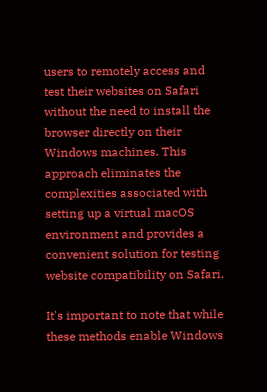users to remotely access and test their websites on Safari without the need to install the browser directly on their Windows machines. This approach eliminates the complexities associated with setting up a virtual macOS environment and provides a convenient solution for testing website compatibility on Safari.

It's important to note that while these methods enable Windows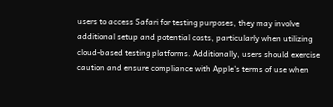users to access Safari for testing purposes, they may involve additional setup and potential costs, particularly when utilizing cloud-based testing platforms. Additionally, users should exercise caution and ensure compliance with Apple's terms of use when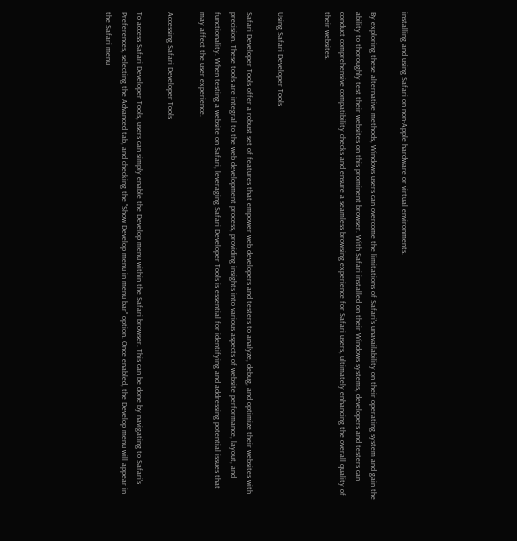installing and using Safari on non-Apple hardware or virtual environments.

By exploring these alternative methods, Windows users can overcome the limitations of Safari's unavailability on their operating system and gain the ability to thoroughly test their websites on this prominent browser. With Safari installed on their Windows systems, developers and testers can conduct comprehensive compatibility checks and ensure a seamless browsing experience for Safari users, ultimately enhancing the overall quality of their websites.


Using Safari Developer Tools

Safari Developer Tools offer a robust set of features that empower web developers and testers to analyze, debug, and optimize their websites with precision. These tools are integral to the web development process, providing insights into various aspects of website performance, layout, and functionality. When testing a website on Safari, leveraging Safari Developer Tools is essential for identifying and addressing potential issues that may affect the user experience.

Accessing Safari Developer Tools

To access Safari Developer Tools, users can simply enable the Develop menu within the Safari browser. This can be done by navigating to Safari's Preferences, selecting the Advanced tab, and checking the "Show Develop menu in menu bar" option. Once enabled, the Develop menu will appear in the Safari menu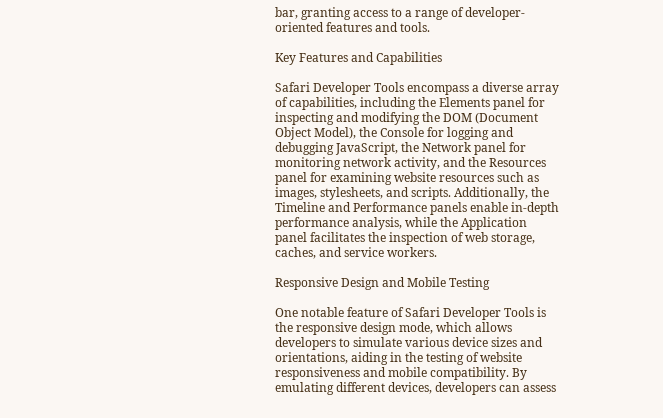bar, granting access to a range of developer-oriented features and tools.

Key Features and Capabilities

Safari Developer Tools encompass a diverse array of capabilities, including the Elements panel for inspecting and modifying the DOM (Document Object Model), the Console for logging and debugging JavaScript, the Network panel for monitoring network activity, and the Resources panel for examining website resources such as images, stylesheets, and scripts. Additionally, the Timeline and Performance panels enable in-depth performance analysis, while the Application panel facilitates the inspection of web storage, caches, and service workers.

Responsive Design and Mobile Testing

One notable feature of Safari Developer Tools is the responsive design mode, which allows developers to simulate various device sizes and orientations, aiding in the testing of website responsiveness and mobile compatibility. By emulating different devices, developers can assess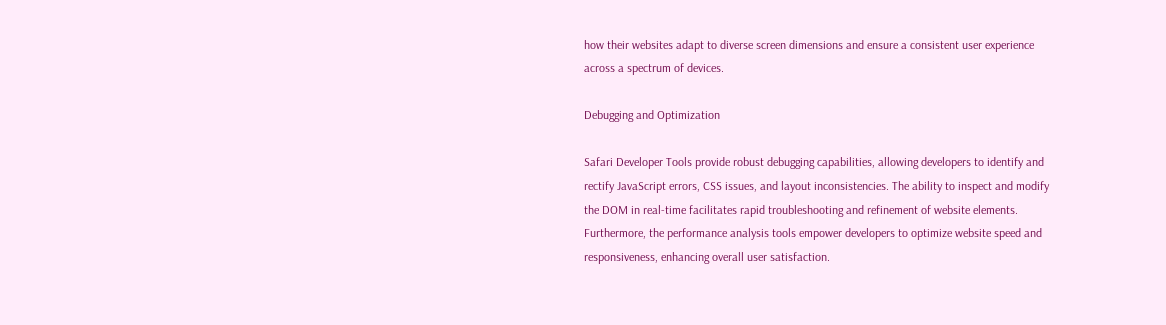how their websites adapt to diverse screen dimensions and ensure a consistent user experience across a spectrum of devices.

Debugging and Optimization

Safari Developer Tools provide robust debugging capabilities, allowing developers to identify and rectify JavaScript errors, CSS issues, and layout inconsistencies. The ability to inspect and modify the DOM in real-time facilitates rapid troubleshooting and refinement of website elements. Furthermore, the performance analysis tools empower developers to optimize website speed and responsiveness, enhancing overall user satisfaction.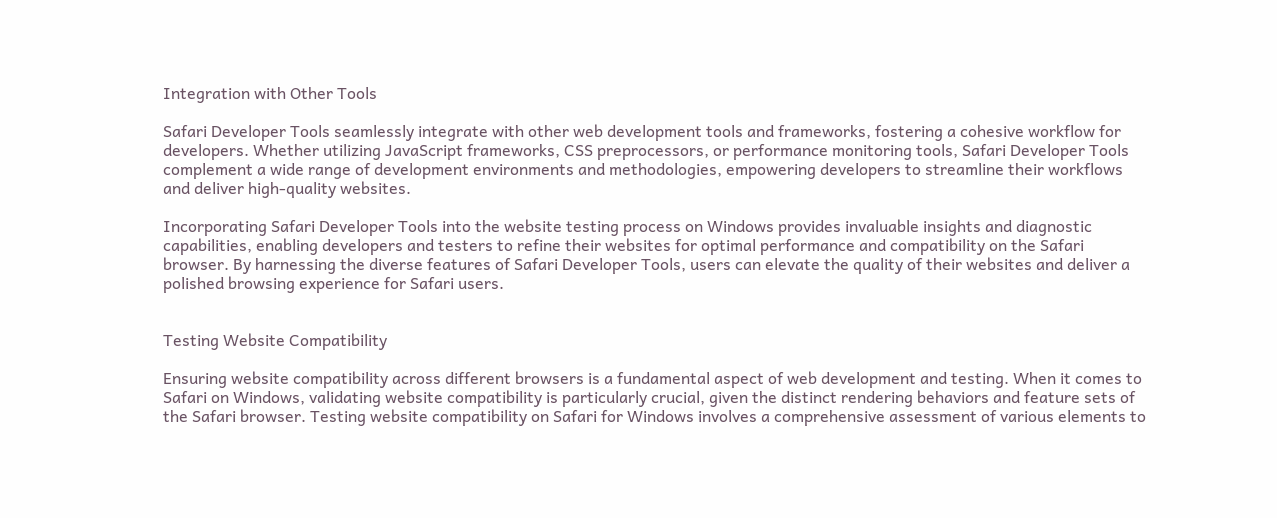Integration with Other Tools

Safari Developer Tools seamlessly integrate with other web development tools and frameworks, fostering a cohesive workflow for developers. Whether utilizing JavaScript frameworks, CSS preprocessors, or performance monitoring tools, Safari Developer Tools complement a wide range of development environments and methodologies, empowering developers to streamline their workflows and deliver high-quality websites.

Incorporating Safari Developer Tools into the website testing process on Windows provides invaluable insights and diagnostic capabilities, enabling developers and testers to refine their websites for optimal performance and compatibility on the Safari browser. By harnessing the diverse features of Safari Developer Tools, users can elevate the quality of their websites and deliver a polished browsing experience for Safari users.


Testing Website Compatibility

Ensuring website compatibility across different browsers is a fundamental aspect of web development and testing. When it comes to Safari on Windows, validating website compatibility is particularly crucial, given the distinct rendering behaviors and feature sets of the Safari browser. Testing website compatibility on Safari for Windows involves a comprehensive assessment of various elements to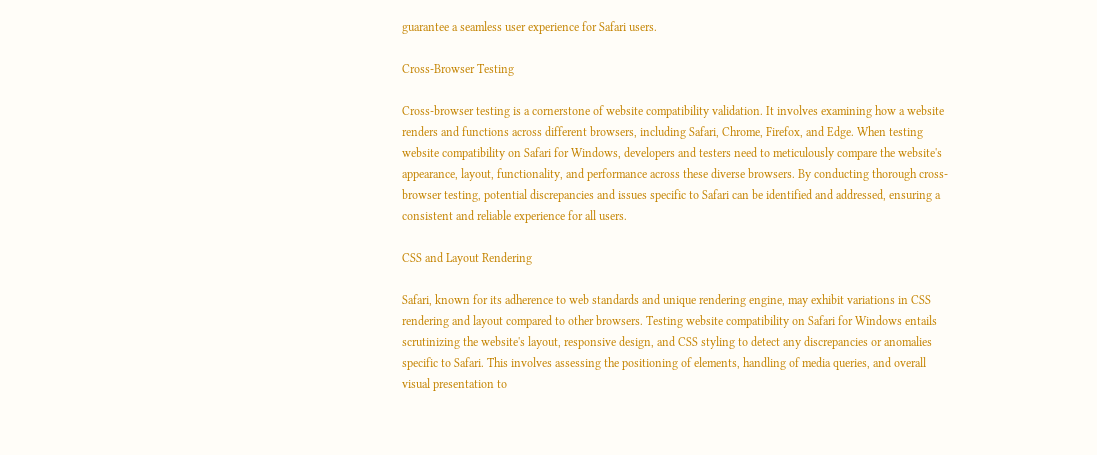guarantee a seamless user experience for Safari users.

Cross-Browser Testing

Cross-browser testing is a cornerstone of website compatibility validation. It involves examining how a website renders and functions across different browsers, including Safari, Chrome, Firefox, and Edge. When testing website compatibility on Safari for Windows, developers and testers need to meticulously compare the website's appearance, layout, functionality, and performance across these diverse browsers. By conducting thorough cross-browser testing, potential discrepancies and issues specific to Safari can be identified and addressed, ensuring a consistent and reliable experience for all users.

CSS and Layout Rendering

Safari, known for its adherence to web standards and unique rendering engine, may exhibit variations in CSS rendering and layout compared to other browsers. Testing website compatibility on Safari for Windows entails scrutinizing the website's layout, responsive design, and CSS styling to detect any discrepancies or anomalies specific to Safari. This involves assessing the positioning of elements, handling of media queries, and overall visual presentation to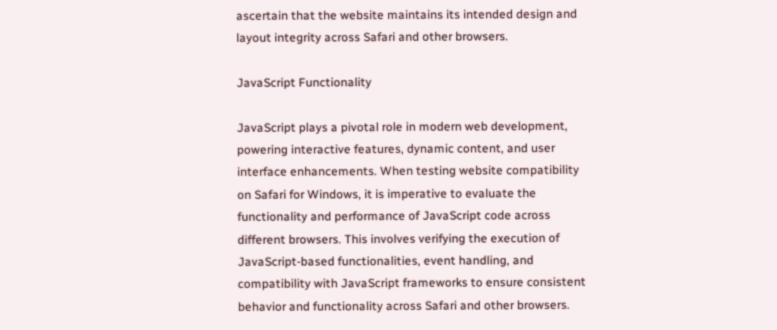ascertain that the website maintains its intended design and layout integrity across Safari and other browsers.

JavaScript Functionality

JavaScript plays a pivotal role in modern web development, powering interactive features, dynamic content, and user interface enhancements. When testing website compatibility on Safari for Windows, it is imperative to evaluate the functionality and performance of JavaScript code across different browsers. This involves verifying the execution of JavaScript-based functionalities, event handling, and compatibility with JavaScript frameworks to ensure consistent behavior and functionality across Safari and other browsers.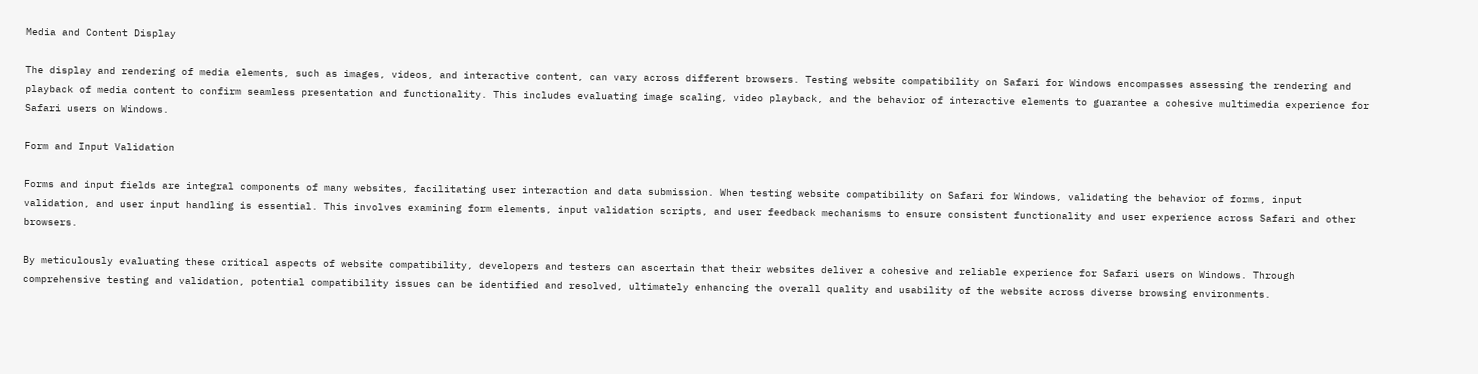Media and Content Display

The display and rendering of media elements, such as images, videos, and interactive content, can vary across different browsers. Testing website compatibility on Safari for Windows encompasses assessing the rendering and playback of media content to confirm seamless presentation and functionality. This includes evaluating image scaling, video playback, and the behavior of interactive elements to guarantee a cohesive multimedia experience for Safari users on Windows.

Form and Input Validation

Forms and input fields are integral components of many websites, facilitating user interaction and data submission. When testing website compatibility on Safari for Windows, validating the behavior of forms, input validation, and user input handling is essential. This involves examining form elements, input validation scripts, and user feedback mechanisms to ensure consistent functionality and user experience across Safari and other browsers.

By meticulously evaluating these critical aspects of website compatibility, developers and testers can ascertain that their websites deliver a cohesive and reliable experience for Safari users on Windows. Through comprehensive testing and validation, potential compatibility issues can be identified and resolved, ultimately enhancing the overall quality and usability of the website across diverse browsing environments.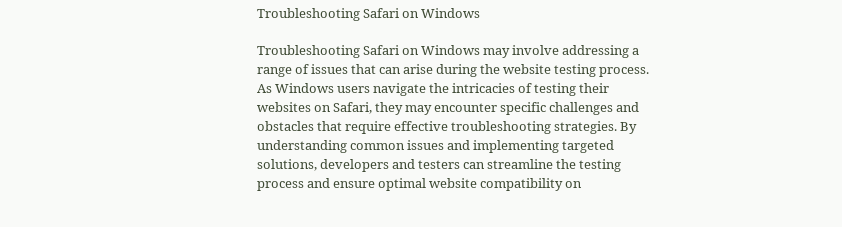Troubleshooting Safari on Windows

Troubleshooting Safari on Windows may involve addressing a range of issues that can arise during the website testing process. As Windows users navigate the intricacies of testing their websites on Safari, they may encounter specific challenges and obstacles that require effective troubleshooting strategies. By understanding common issues and implementing targeted solutions, developers and testers can streamline the testing process and ensure optimal website compatibility on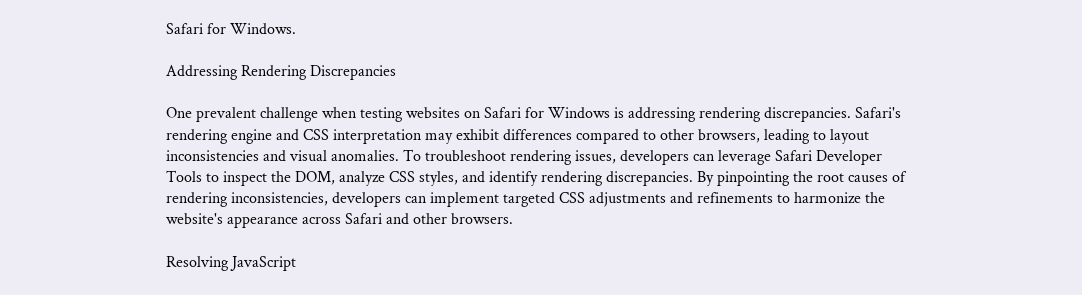Safari for Windows.

Addressing Rendering Discrepancies

One prevalent challenge when testing websites on Safari for Windows is addressing rendering discrepancies. Safari's rendering engine and CSS interpretation may exhibit differences compared to other browsers, leading to layout inconsistencies and visual anomalies. To troubleshoot rendering issues, developers can leverage Safari Developer Tools to inspect the DOM, analyze CSS styles, and identify rendering discrepancies. By pinpointing the root causes of rendering inconsistencies, developers can implement targeted CSS adjustments and refinements to harmonize the website's appearance across Safari and other browsers.

Resolving JavaScript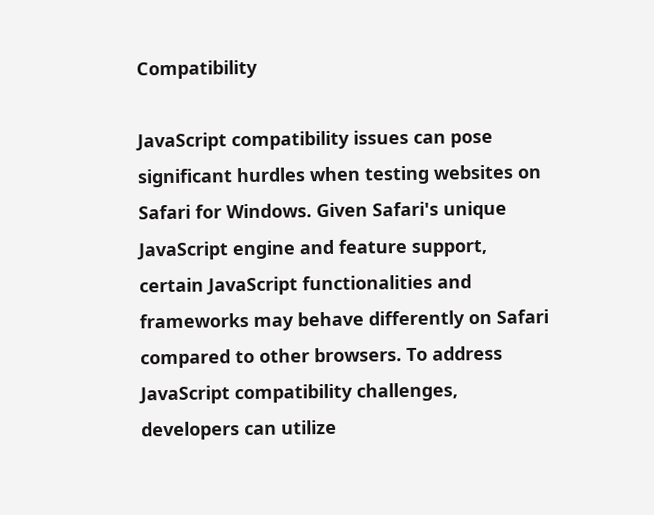Compatibility

JavaScript compatibility issues can pose significant hurdles when testing websites on Safari for Windows. Given Safari's unique JavaScript engine and feature support, certain JavaScript functionalities and frameworks may behave differently on Safari compared to other browsers. To address JavaScript compatibility challenges, developers can utilize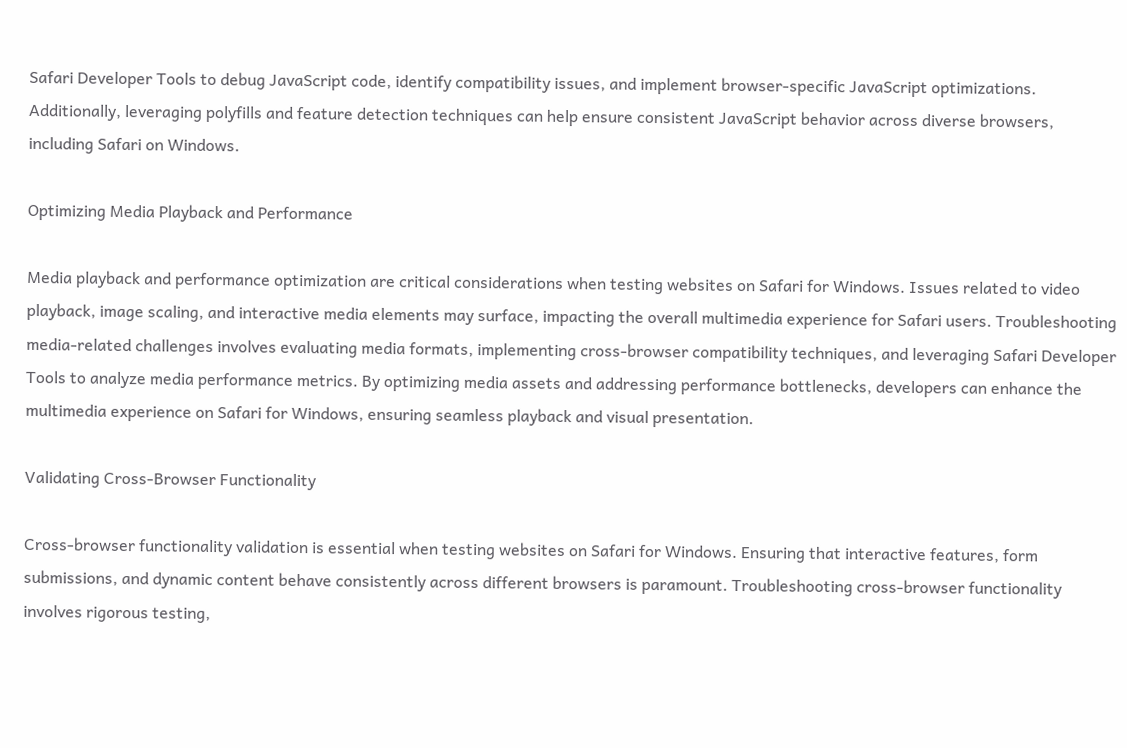Safari Developer Tools to debug JavaScript code, identify compatibility issues, and implement browser-specific JavaScript optimizations. Additionally, leveraging polyfills and feature detection techniques can help ensure consistent JavaScript behavior across diverse browsers, including Safari on Windows.

Optimizing Media Playback and Performance

Media playback and performance optimization are critical considerations when testing websites on Safari for Windows. Issues related to video playback, image scaling, and interactive media elements may surface, impacting the overall multimedia experience for Safari users. Troubleshooting media-related challenges involves evaluating media formats, implementing cross-browser compatibility techniques, and leveraging Safari Developer Tools to analyze media performance metrics. By optimizing media assets and addressing performance bottlenecks, developers can enhance the multimedia experience on Safari for Windows, ensuring seamless playback and visual presentation.

Validating Cross-Browser Functionality

Cross-browser functionality validation is essential when testing websites on Safari for Windows. Ensuring that interactive features, form submissions, and dynamic content behave consistently across different browsers is paramount. Troubleshooting cross-browser functionality involves rigorous testing,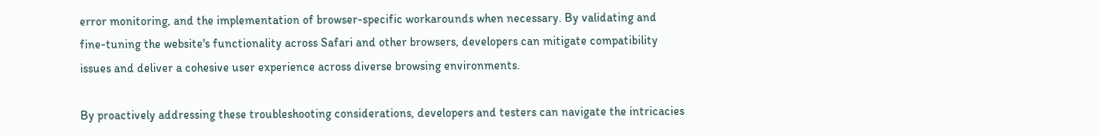error monitoring, and the implementation of browser-specific workarounds when necessary. By validating and fine-tuning the website's functionality across Safari and other browsers, developers can mitigate compatibility issues and deliver a cohesive user experience across diverse browsing environments.

By proactively addressing these troubleshooting considerations, developers and testers can navigate the intricacies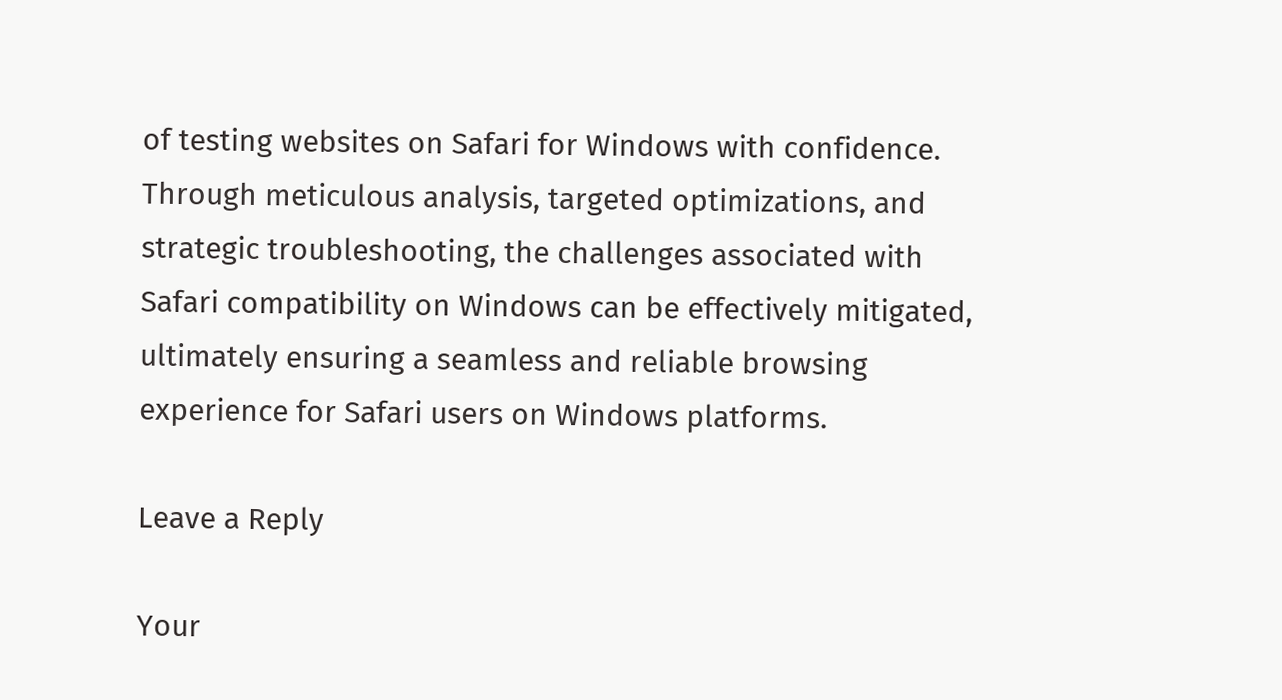of testing websites on Safari for Windows with confidence. Through meticulous analysis, targeted optimizations, and strategic troubleshooting, the challenges associated with Safari compatibility on Windows can be effectively mitigated, ultimately ensuring a seamless and reliable browsing experience for Safari users on Windows platforms.

Leave a Reply

Your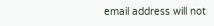email address will not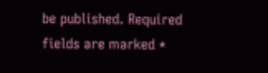be published. Required fields are marked *